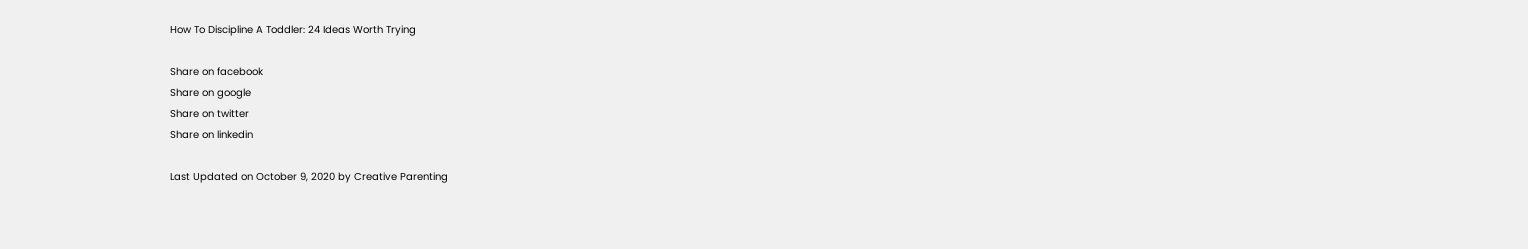How To Discipline A Toddler: 24 Ideas Worth Trying

Share on facebook
Share on google
Share on twitter
Share on linkedin

Last Updated on October 9, 2020 by Creative Parenting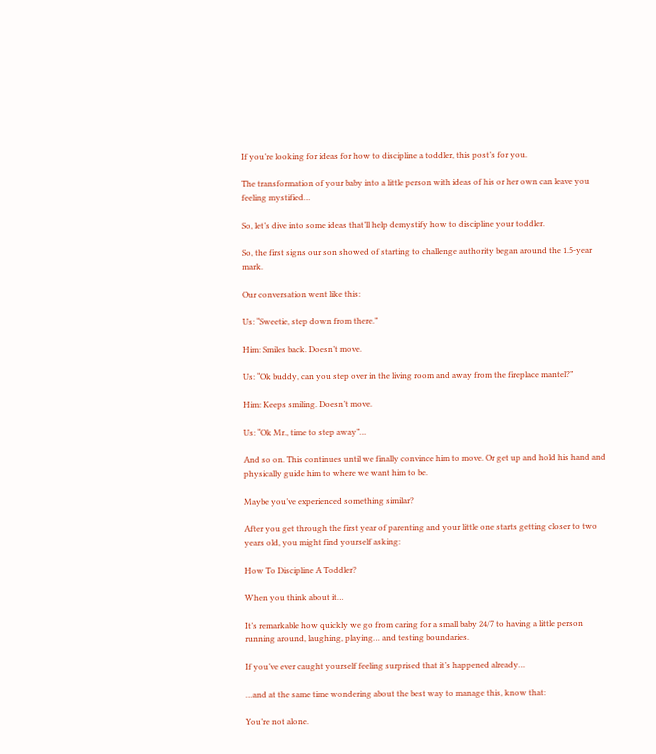If you’re looking for ideas for how to discipline a toddler, this post’s for you.

The transformation of your baby into a little person with ideas of his or her own can leave you feeling mystified…

So, let’s dive into some ideas that’ll help demystify how to discipline your toddler.

So, the first signs our son showed of starting to challenge authority began around the 1.5-year mark.

Our conversation went like this:

Us: “Sweetie, step down from there.”

Him: Smiles back. Doesn’t move.

Us: “Ok buddy, can you step over in the living room and away from the fireplace mantel?”

Him: Keeps smiling. Doesn’t move.

Us: “Ok Mr., time to step away”…

And so on. This continues until we finally convince him to move. Or get up and hold his hand and physically guide him to where we want him to be.

Maybe you’ve experienced something similar?

After you get through the first year of parenting and your little one starts getting closer to two years old, you might find yourself asking:

How To Discipline A Toddler?

When you think about it…

It’s remarkable how quickly we go from caring for a small baby 24/7 to having a little person running around, laughing, playing… and testing boundaries.

If you’ve ever caught yourself feeling surprised that it’s happened already…

…and at the same time wondering about the best way to manage this, know that:

You’re not alone.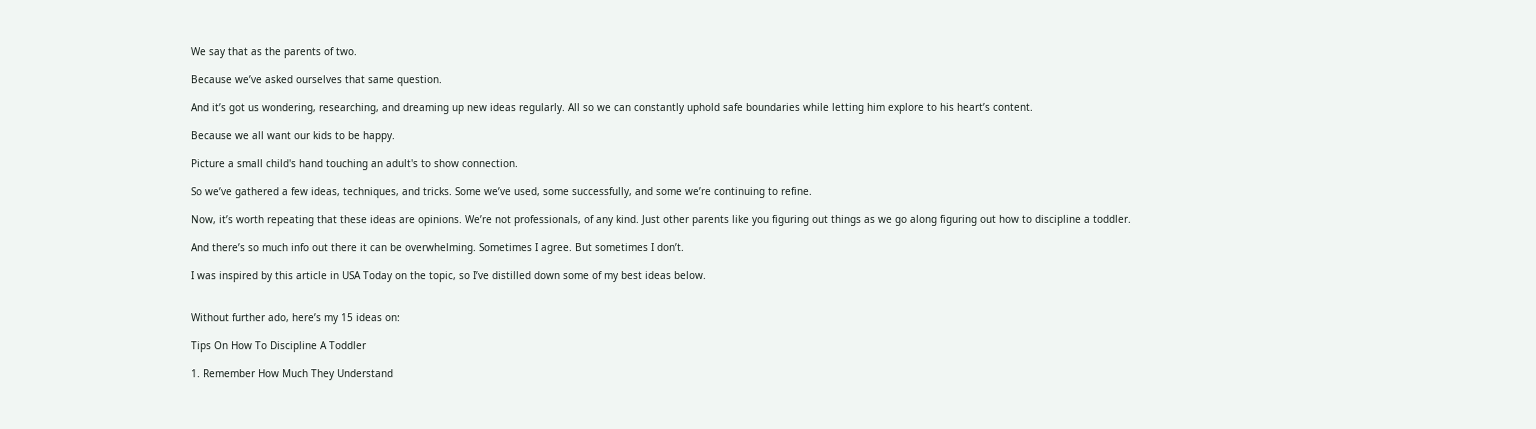We say that as the parents of two.

Because we’ve asked ourselves that same question.

And it’s got us wondering, researching, and dreaming up new ideas regularly. All so we can constantly uphold safe boundaries while letting him explore to his heart’s content.

Because we all want our kids to be happy.

Picture a small child's hand touching an adult's to show connection.

So we’ve gathered a few ideas, techniques, and tricks. Some we’ve used, some successfully, and some we’re continuing to refine.

Now, it’s worth repeating that these ideas are opinions. We’re not professionals, of any kind. Just other parents like you figuring out things as we go along figuring out how to discipline a toddler.

And there’s so much info out there it can be overwhelming. Sometimes I agree. But sometimes I don’t.

I was inspired by this article in USA Today on the topic, so I’ve distilled down some of my best ideas below.


Without further ado, here’s my 15 ideas on:

Tips On How To Discipline A Toddler

1. Remember How Much They Understand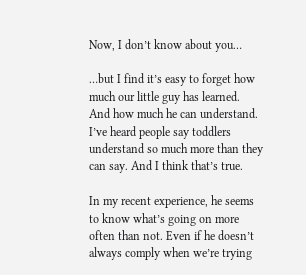Now, I don’t know about you…

…but I find it’s easy to forget how much our little guy has learned. And how much he can understand. I’ve heard people say toddlers understand so much more than they can say. And I think that’s true.

In my recent experience, he seems to know what’s going on more often than not. Even if he doesn’t always comply when we’re trying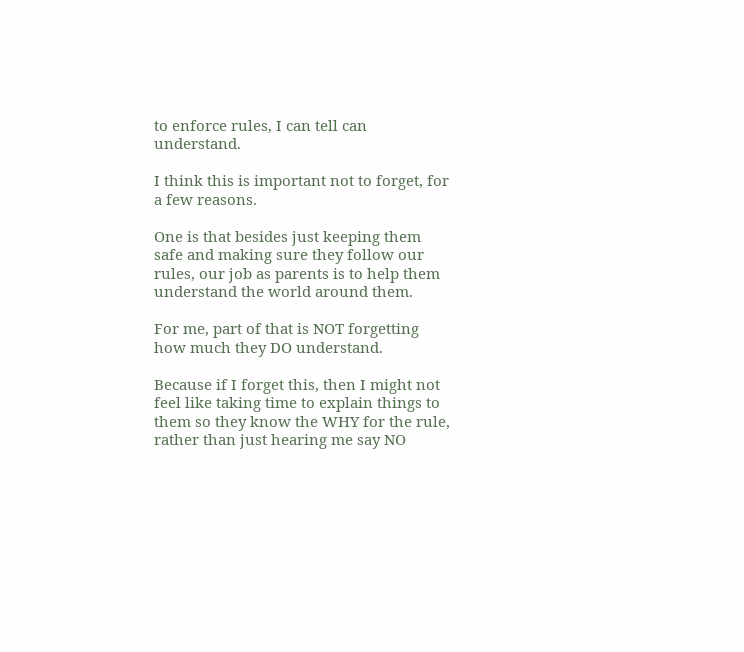to enforce rules, I can tell can understand.

I think this is important not to forget, for a few reasons.

One is that besides just keeping them safe and making sure they follow our rules, our job as parents is to help them understand the world around them.

For me, part of that is NOT forgetting how much they DO understand.

Because if I forget this, then I might not feel like taking time to explain things to them so they know the WHY for the rule, rather than just hearing me say NO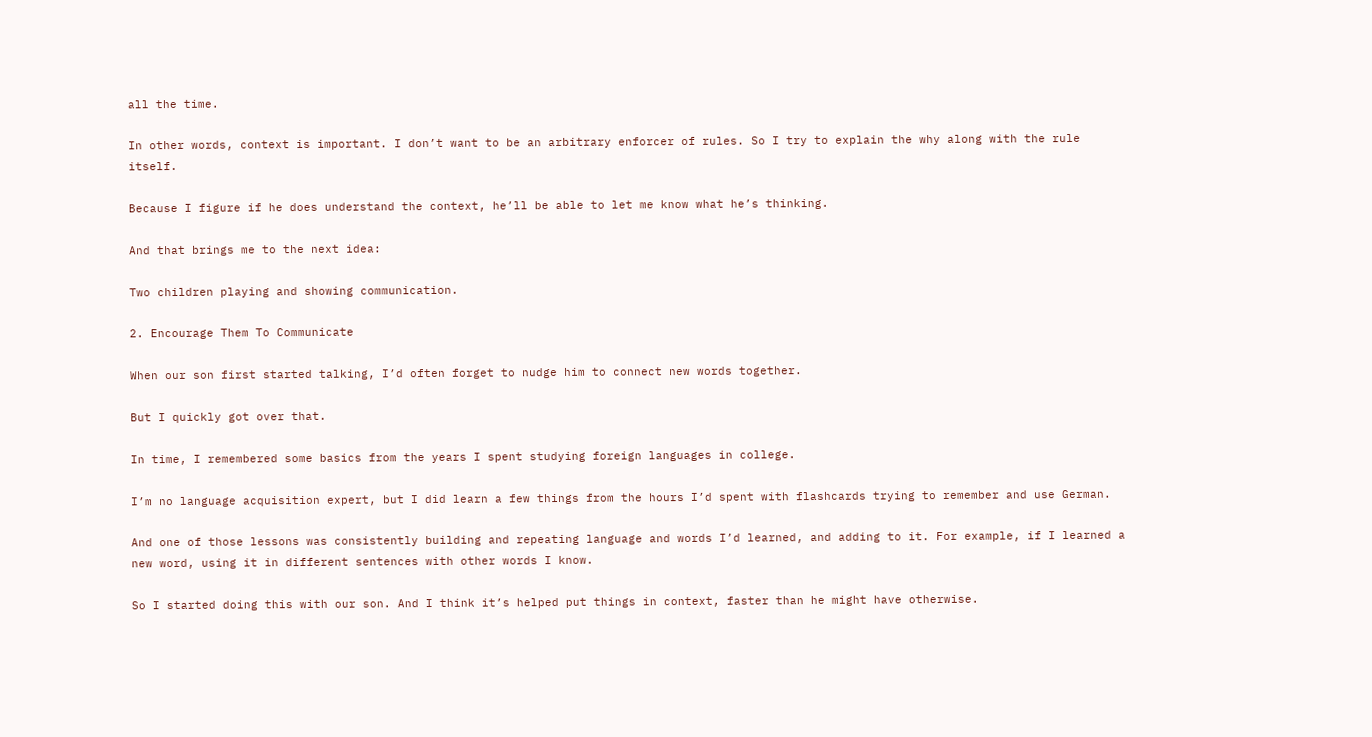all the time.

In other words, context is important. I don’t want to be an arbitrary enforcer of rules. So I try to explain the why along with the rule itself.

Because I figure if he does understand the context, he’ll be able to let me know what he’s thinking.

And that brings me to the next idea:

Two children playing and showing communication.

2. Encourage Them To Communicate

When our son first started talking, I’d often forget to nudge him to connect new words together.

But I quickly got over that.

In time, I remembered some basics from the years I spent studying foreign languages in college.

I’m no language acquisition expert, but I did learn a few things from the hours I’d spent with flashcards trying to remember and use German.

And one of those lessons was consistently building and repeating language and words I’d learned, and adding to it. For example, if I learned a new word, using it in different sentences with other words I know.

So I started doing this with our son. And I think it’s helped put things in context, faster than he might have otherwise.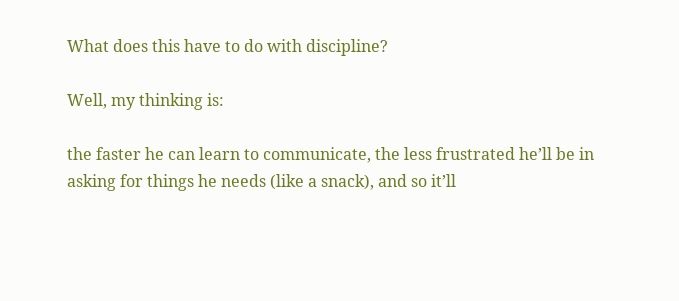What does this have to do with discipline?

Well, my thinking is:

the faster he can learn to communicate, the less frustrated he’ll be in asking for things he needs (like a snack), and so it’ll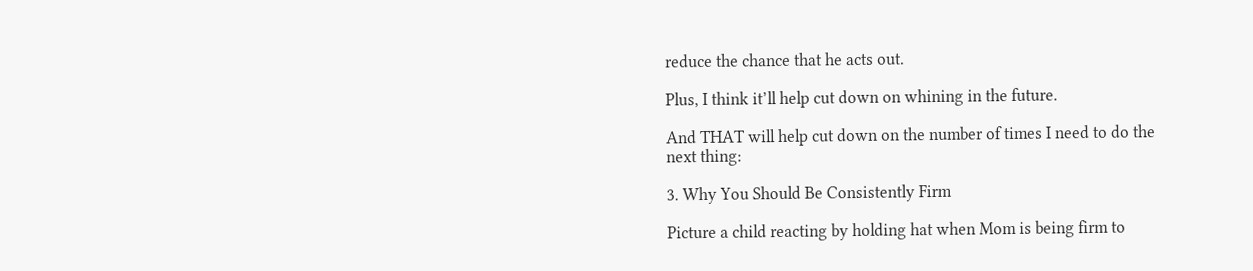reduce the chance that he acts out.

Plus, I think it’ll help cut down on whining in the future.

And THAT will help cut down on the number of times I need to do the next thing:

3. Why You Should Be Consistently Firm

Picture a child reacting by holding hat when Mom is being firm to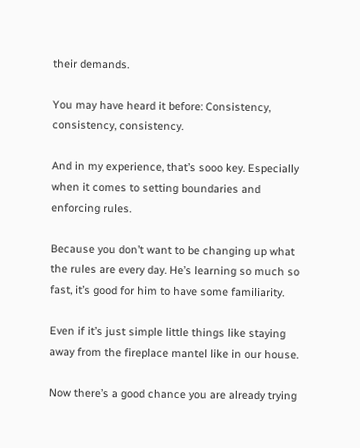their demands.

You may have heard it before: Consistency, consistency, consistency.

And in my experience, that’s sooo key. Especially when it comes to setting boundaries and enforcing rules.

Because you don’t want to be changing up what the rules are every day. He’s learning so much so fast, it’s good for him to have some familiarity.

Even if it’s just simple little things like staying away from the fireplace mantel like in our house.

Now there’s a good chance you are already trying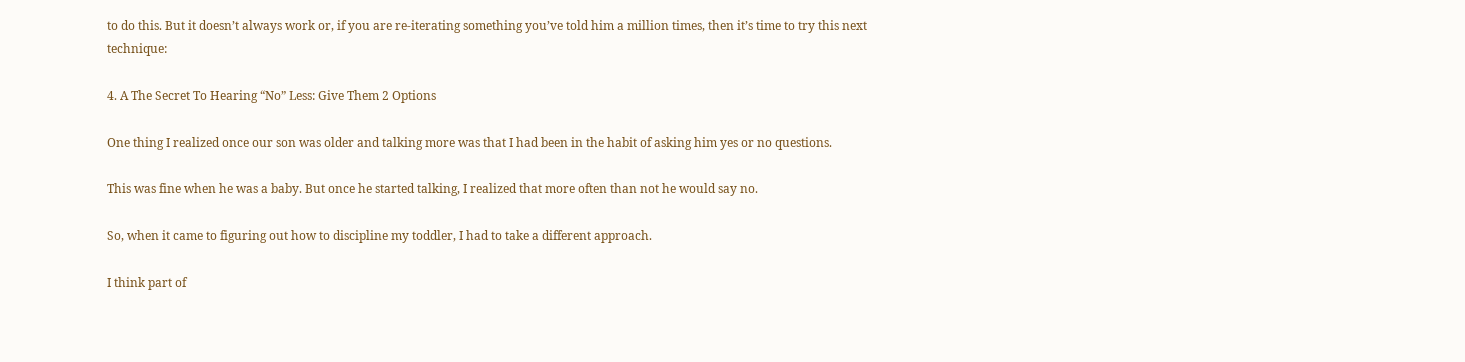to do this. But it doesn’t always work or, if you are re-iterating something you’ve told him a million times, then it’s time to try this next technique:

4. A The Secret To Hearing “No” Less: Give Them 2 Options

One thing I realized once our son was older and talking more was that I had been in the habit of asking him yes or no questions.

This was fine when he was a baby. But once he started talking, I realized that more often than not he would say no.

So, when it came to figuring out how to discipline my toddler, I had to take a different approach.

I think part of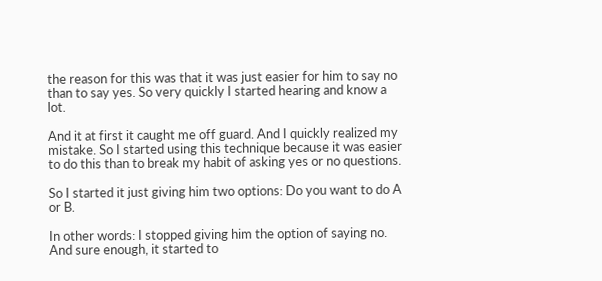the reason for this was that it was just easier for him to say no than to say yes. So very quickly I started hearing and know a lot.

And it at first it caught me off guard. And I quickly realized my mistake. So I started using this technique because it was easier to do this than to break my habit of asking yes or no questions.

So I started it just giving him two options: Do you want to do A or B.

In other words: I stopped giving him the option of saying no. And sure enough, it started to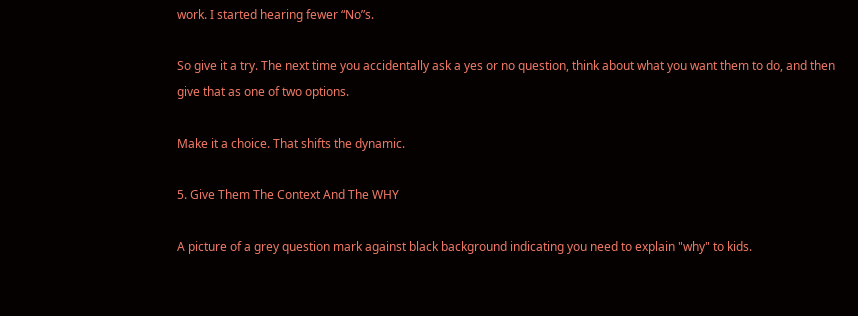work. I started hearing fewer “No”s.

So give it a try. The next time you accidentally ask a yes or no question, think about what you want them to do, and then give that as one of two options.

Make it a choice. That shifts the dynamic.

5. Give Them The Context And The WHY

A picture of a grey question mark against black background indicating you need to explain "why" to kids.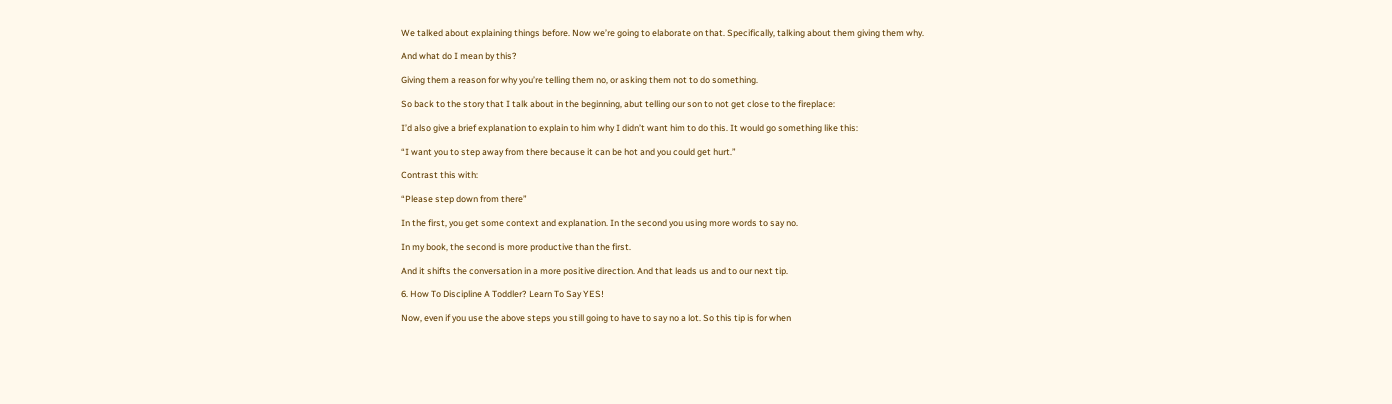We talked about explaining things before. Now we’re going to elaborate on that. Specifically, talking about them giving them why.

And what do I mean by this?

Giving them a reason for why you’re telling them no, or asking them not to do something.

So back to the story that I talk about in the beginning, abut telling our son to not get close to the fireplace:

I’d also give a brief explanation to explain to him why I didn’t want him to do this. It would go something like this:

“I want you to step away from there because it can be hot and you could get hurt.”

Contrast this with:

“Please step down from there”

In the first, you get some context and explanation. In the second you using more words to say no.

In my book, the second is more productive than the first.

And it shifts the conversation in a more positive direction. And that leads us and to our next tip.

6. How To Discipline A Toddler? Learn To Say YES!

Now, even if you use the above steps you still going to have to say no a lot. So this tip is for when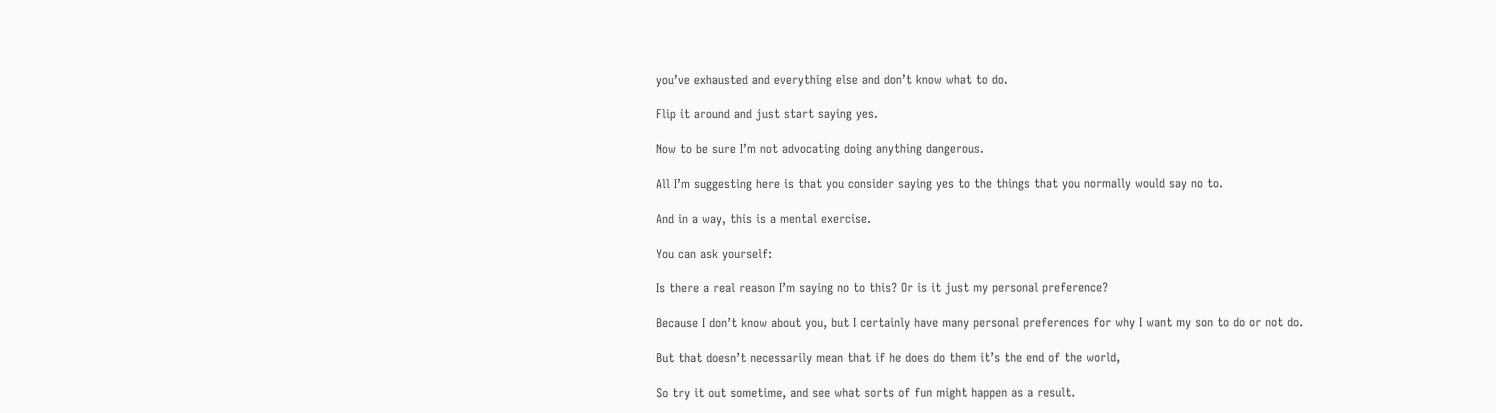you’ve exhausted and everything else and don’t know what to do.

Flip it around and just start saying yes.

Now to be sure I’m not advocating doing anything dangerous.

All I’m suggesting here is that you consider saying yes to the things that you normally would say no to.

And in a way, this is a mental exercise.

You can ask yourself:

Is there a real reason I’m saying no to this? Or is it just my personal preference?

Because I don’t know about you, but I certainly have many personal preferences for why I want my son to do or not do.

But that doesn’t necessarily mean that if he does do them it’s the end of the world,

So try it out sometime, and see what sorts of fun might happen as a result.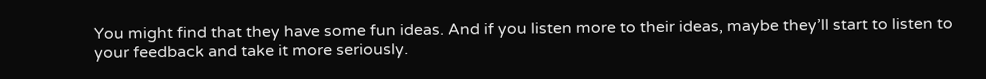You might find that they have some fun ideas. And if you listen more to their ideas, maybe they’ll start to listen to your feedback and take it more seriously.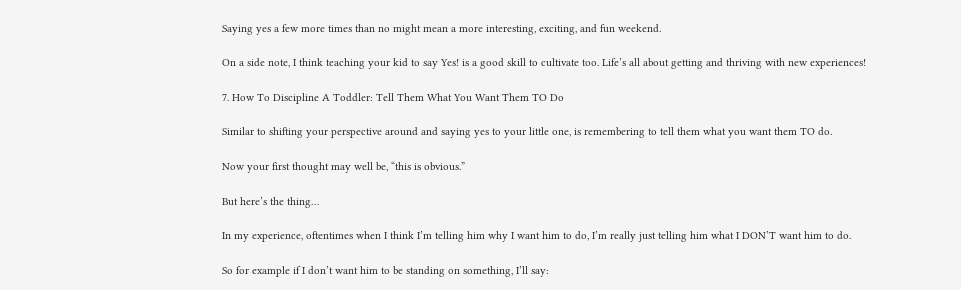Saying yes a few more times than no might mean a more interesting, exciting, and fun weekend.

On a side note, I think teaching your kid to say Yes! is a good skill to cultivate too. Life’s all about getting and thriving with new experiences!

7. How To Discipline A Toddler: Tell Them What You Want Them TO Do

Similar to shifting your perspective around and saying yes to your little one, is remembering to tell them what you want them TO do.

Now your first thought may well be, “this is obvious.”

But here’s the thing…

In my experience, oftentimes when I think I’m telling him why I want him to do, I’m really just telling him what I DON’T want him to do.

So for example if I don’t want him to be standing on something, I’ll say: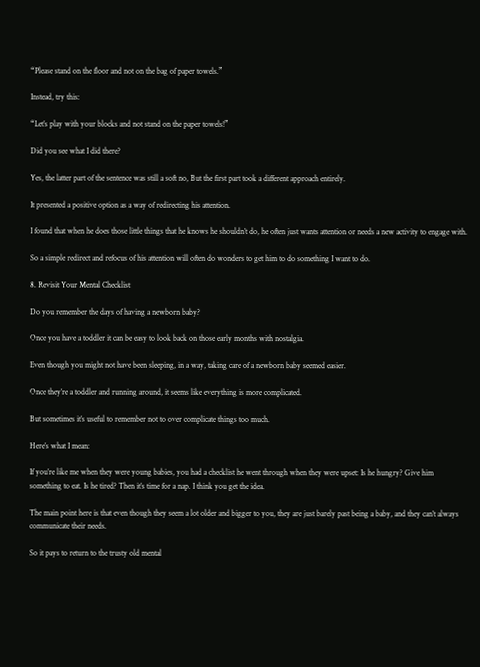“Please stand on the floor and not on the bag of paper towels.”

Instead, try this:

“Let’s play with your blocks and not stand on the paper towels!”

Did you see what I did there?

Yes, the latter part of the sentence was still a soft no, But the first part took a different approach entirely.

It presented a positive option as a way of redirecting his attention.

I found that when he does those little things that he knows he shouldn’t do, he often just wants attention or needs a new activity to engage with.

So a simple redirect and refocus of his attention will often do wonders to get him to do something I want to do.

8. Revisit Your Mental Checklist

Do you remember the days of having a newborn baby?

Once you have a toddler it can be easy to look back on those early months with nostalgia.

Even though you might not have been sleeping, in a way, taking care of a newborn baby seemed easier.

Once they’re a toddler and running around, it seems like everything is more complicated.

But sometimes it’s useful to remember not to over complicate things too much.

Here’s what I mean:

If you’re like me when they were young babies, you had a checklist he went through when they were upset: Is he hungry? Give him something to eat. Is he tired? Then it’s time for a nap. I think you get the idea.

The main point here is that even though they seem a lot older and bigger to you, they are just barely past being a baby, and they can’t always communicate their needs.

So it pays to return to the trusty old mental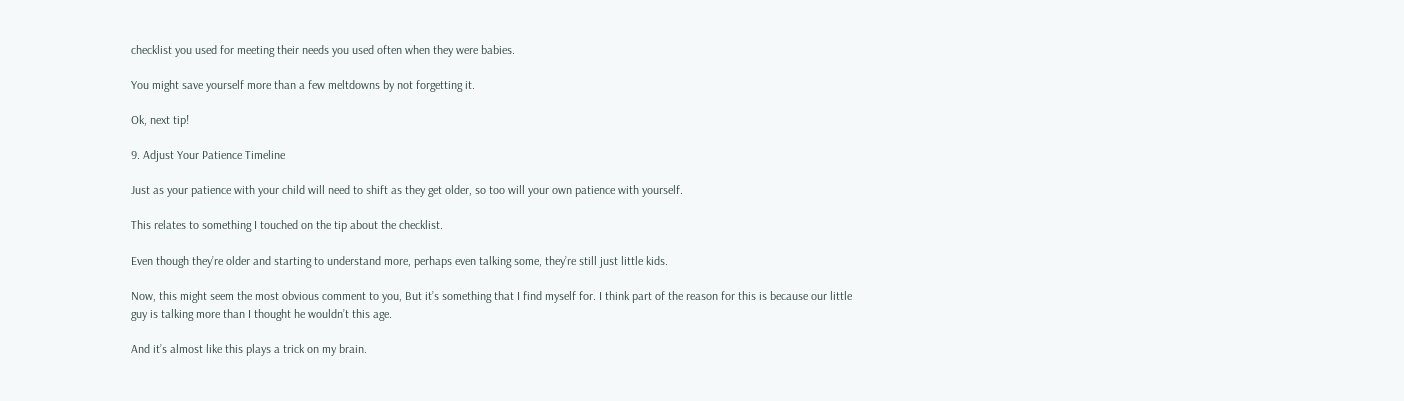checklist you used for meeting their needs you used often when they were babies.

You might save yourself more than a few meltdowns by not forgetting it.

Ok, next tip!

9. Adjust Your Patience Timeline

Just as your patience with your child will need to shift as they get older, so too will your own patience with yourself.

This relates to something I touched on the tip about the checklist.

Even though they’re older and starting to understand more, perhaps even talking some, they’re still just little kids.

Now, this might seem the most obvious comment to you, But it’s something that I find myself for. I think part of the reason for this is because our little guy is talking more than I thought he wouldn’t this age.

And it’s almost like this plays a trick on my brain.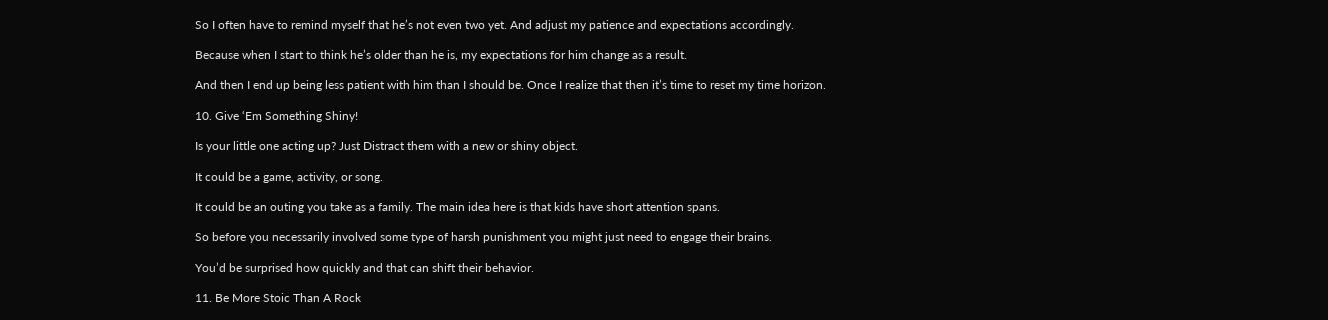So I often have to remind myself that he’s not even two yet. And adjust my patience and expectations accordingly.

Because when I start to think he’s older than he is, my expectations for him change as a result.

And then I end up being less patient with him than I should be. Once I realize that then it’s time to reset my time horizon.

10. Give ‘Em Something Shiny!

Is your little one acting up? Just Distract them with a new or shiny object.

It could be a game, activity, or song.

It could be an outing you take as a family. The main idea here is that kids have short attention spans.

So before you necessarily involved some type of harsh punishment you might just need to engage their brains.

You’d be surprised how quickly and that can shift their behavior.

11. Be More Stoic Than A Rock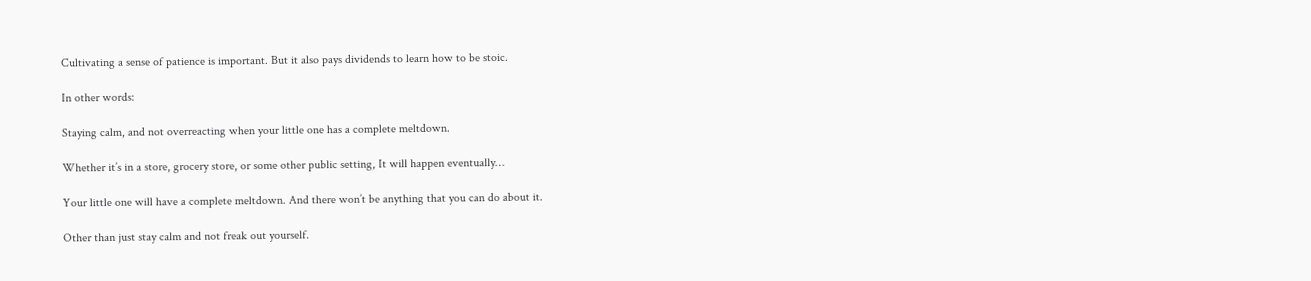Cultivating a sense of patience is important. But it also pays dividends to learn how to be stoic.

In other words:

Staying calm, and not overreacting when your little one has a complete meltdown.

Whether it’s in a store, grocery store, or some other public setting, It will happen eventually…

Your little one will have a complete meltdown. And there won’t be anything that you can do about it.

Other than just stay calm and not freak out yourself.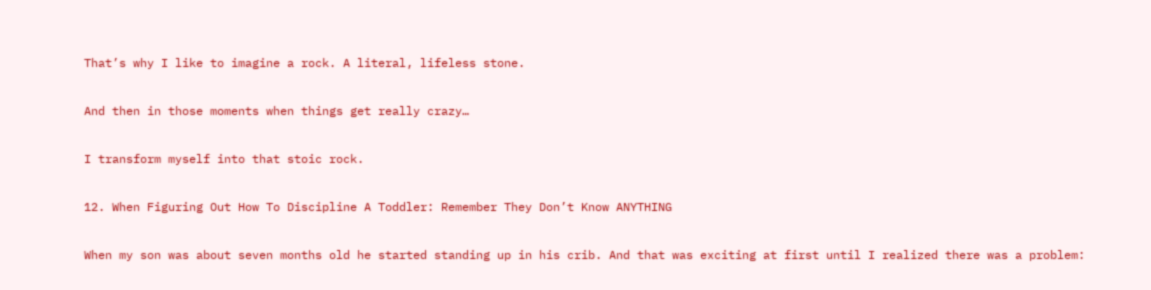That’s why I like to imagine a rock. A literal, lifeless stone.

And then in those moments when things get really crazy…

I transform myself into that stoic rock.

12. When Figuring Out How To Discipline A Toddler: Remember They Don’t Know ANYTHING

When my son was about seven months old he started standing up in his crib. And that was exciting at first until I realized there was a problem: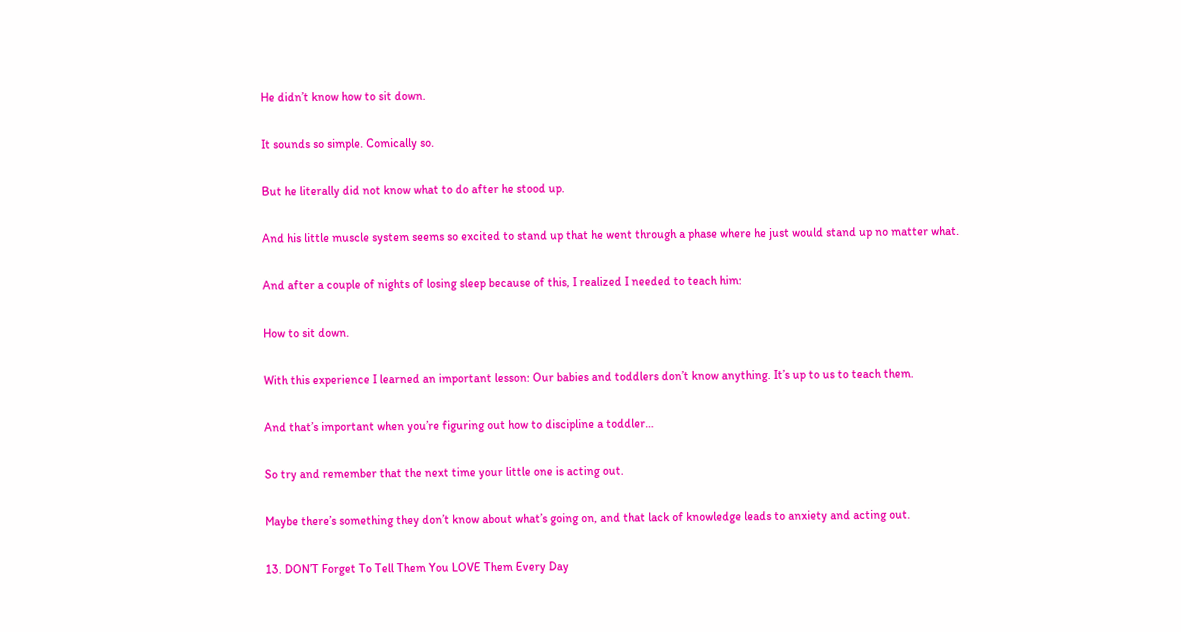He didn’t know how to sit down.

It sounds so simple. Comically so.

But he literally did not know what to do after he stood up.

And his little muscle system seems so excited to stand up that he went through a phase where he just would stand up no matter what.

And after a couple of nights of losing sleep because of this, I realized I needed to teach him:

How to sit down.

With this experience I learned an important lesson: Our babies and toddlers don’t know anything. It’s up to us to teach them.

And that’s important when you’re figuring out how to discipline a toddler…

So try and remember that the next time your little one is acting out.

Maybe there’s something they don’t know about what’s going on, and that lack of knowledge leads to anxiety and acting out.

13. DON’T Forget To Tell Them You LOVE Them Every Day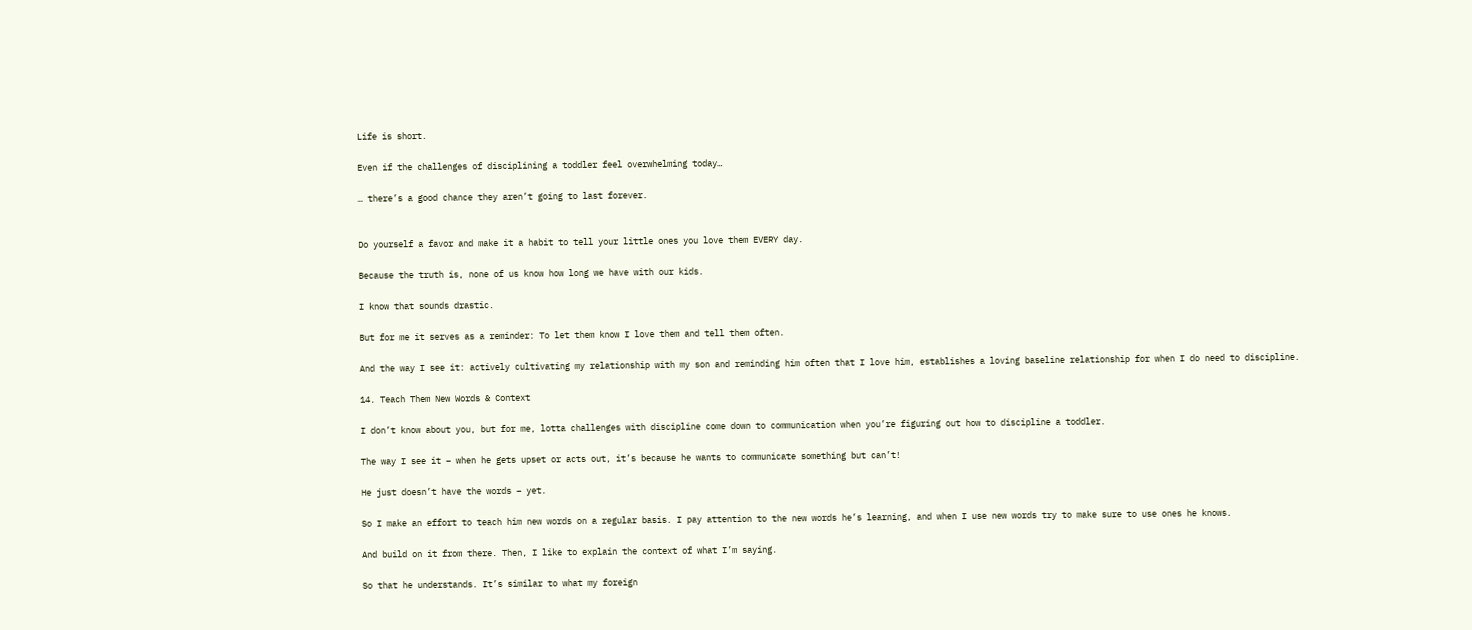Life is short.

Even if the challenges of disciplining a toddler feel overwhelming today…

… there’s a good chance they aren’t going to last forever.


Do yourself a favor and make it a habit to tell your little ones you love them EVERY day.

Because the truth is, none of us know how long we have with our kids.

I know that sounds drastic.

But for me it serves as a reminder: To let them know I love them and tell them often.

And the way I see it: actively cultivating my relationship with my son and reminding him often that I love him, establishes a loving baseline relationship for when I do need to discipline.

14. Teach Them New Words & Context

I don’t know about you, but for me, lotta challenges with discipline come down to communication when you’re figuring out how to discipline a toddler.

The way I see it – when he gets upset or acts out, it’s because he wants to communicate something but can’t!

He just doesn’t have the words – yet.

So I make an effort to teach him new words on a regular basis. I pay attention to the new words he’s learning, and when I use new words try to make sure to use ones he knows.

And build on it from there. Then, I like to explain the context of what I’m saying.

So that he understands. It’s similar to what my foreign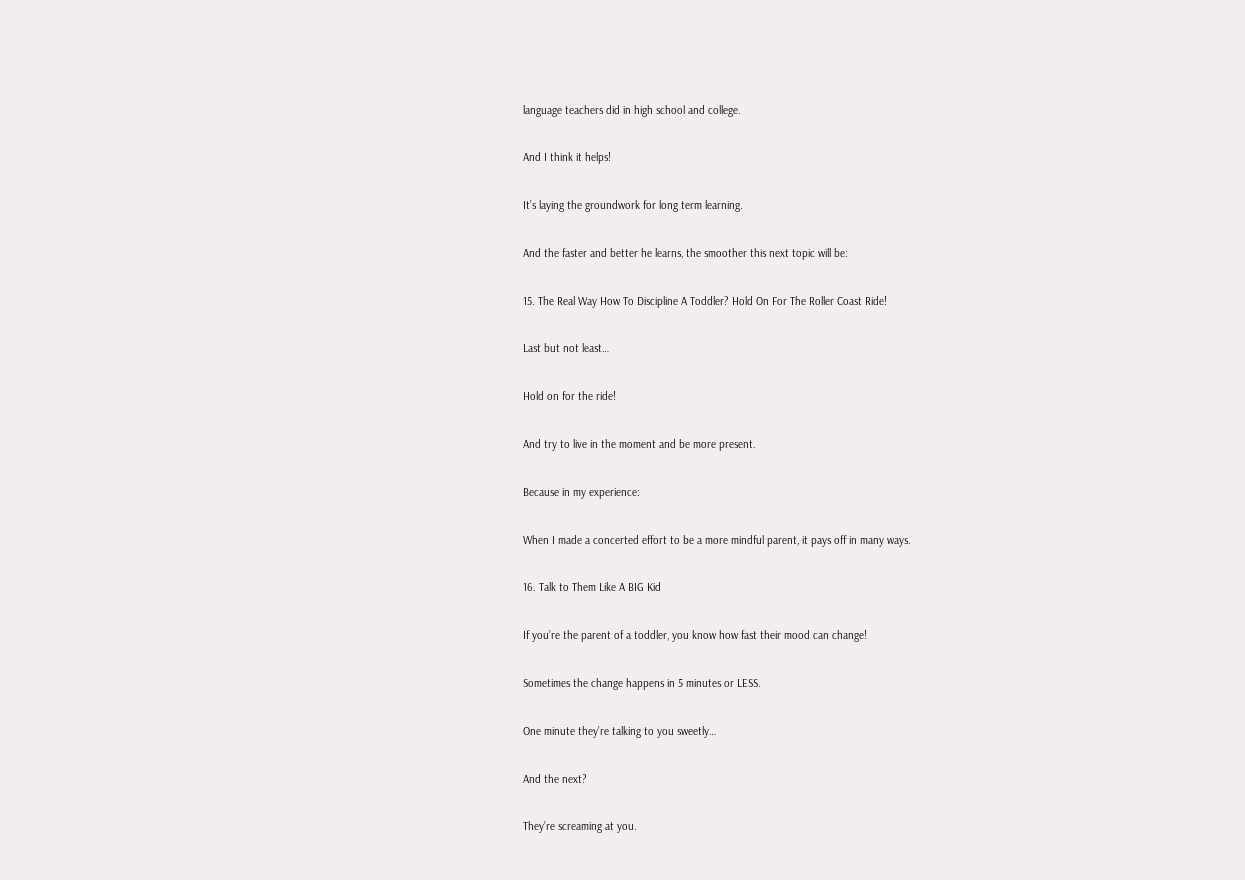language teachers did in high school and college.

And I think it helps!

It’s laying the groundwork for long term learning.

And the faster and better he learns, the smoother this next topic will be:

15. The Real Way How To Discipline A Toddler? Hold On For The Roller Coast Ride!

Last but not least…

Hold on for the ride!

And try to live in the moment and be more present.

Because in my experience:

When I made a concerted effort to be a more mindful parent, it pays off in many ways.

16. Talk to Them Like A BIG Kid

If you’re the parent of a toddler, you know how fast their mood can change!

Sometimes the change happens in 5 minutes or LESS.

One minute they’re talking to you sweetly…

And the next?

They’re screaming at you.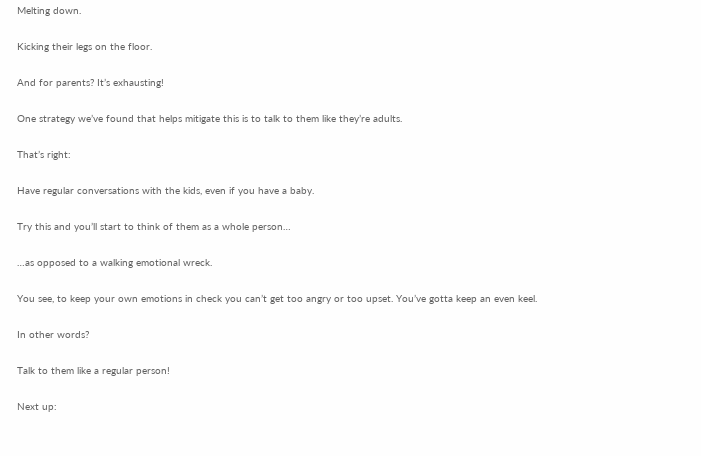Melting down.

Kicking their legs on the floor.

And for parents? It’s exhausting!

One strategy we’ve found that helps mitigate this is to talk to them like they’re adults.

That’s right:

Have regular conversations with the kids, even if you have a baby.

Try this and you’ll start to think of them as a whole person…

…as opposed to a walking emotional wreck.

You see, to keep your own emotions in check you can’t get too angry or too upset. You’ve gotta keep an even keel.

In other words?

Talk to them like a regular person!

Next up: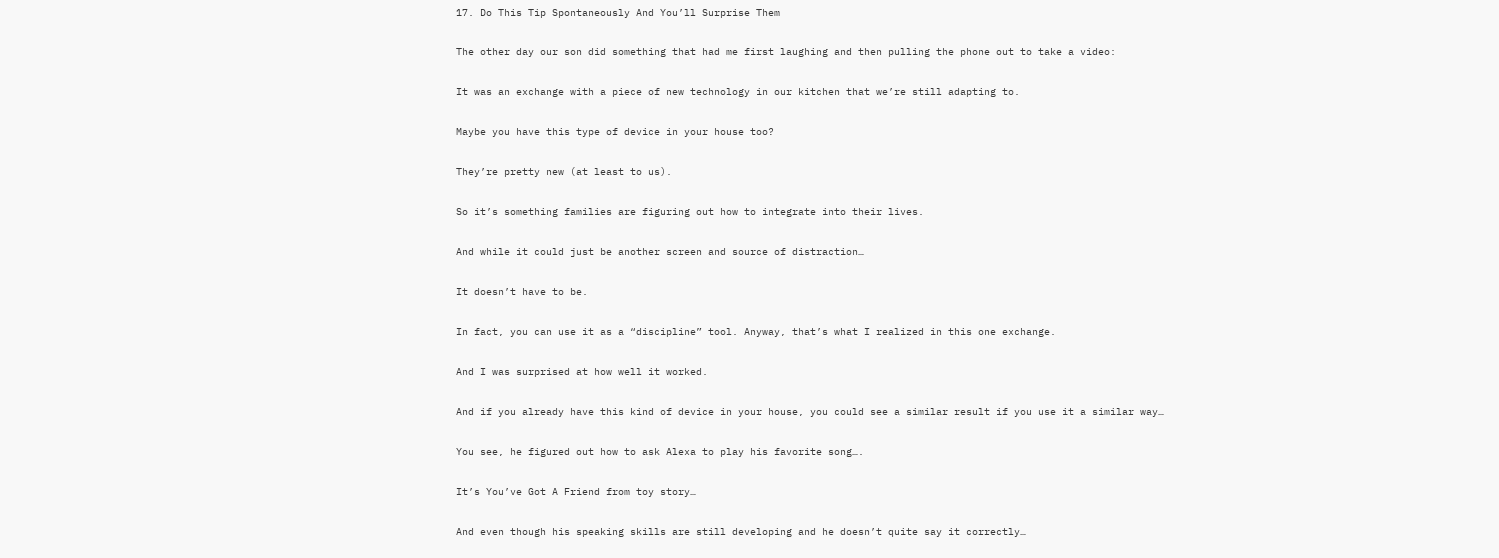17. Do This Tip Spontaneously And You’ll Surprise Them

The other day our son did something that had me first laughing and then pulling the phone out to take a video:

It was an exchange with a piece of new technology in our kitchen that we’re still adapting to.

Maybe you have this type of device in your house too?

They’re pretty new (at least to us).

So it’s something families are figuring out how to integrate into their lives.

And while it could just be another screen and source of distraction…

It doesn’t have to be.

In fact, you can use it as a “discipline” tool. Anyway, that’s what I realized in this one exchange.

And I was surprised at how well it worked.

And if you already have this kind of device in your house, you could see a similar result if you use it a similar way…

You see, he figured out how to ask Alexa to play his favorite song….

It’s You’ve Got A Friend from toy story…

And even though his speaking skills are still developing and he doesn’t quite say it correctly…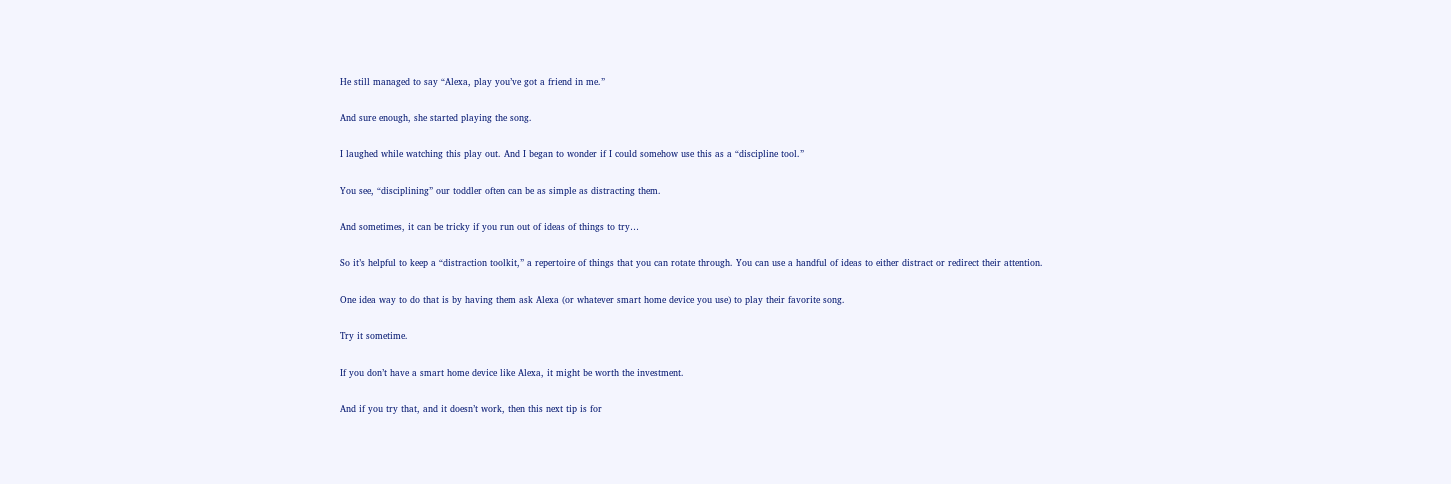He still managed to say “Alexa, play you’ve got a friend in me.”

And sure enough, she started playing the song.

I laughed while watching this play out. And I began to wonder if I could somehow use this as a “discipline tool.”

You see, “disciplining” our toddler often can be as simple as distracting them.

And sometimes, it can be tricky if you run out of ideas of things to try…

So it’s helpful to keep a “distraction toolkit,” a repertoire of things that you can rotate through. You can use a handful of ideas to either distract or redirect their attention.

One idea way to do that is by having them ask Alexa (or whatever smart home device you use) to play their favorite song.

Try it sometime.

If you don’t have a smart home device like Alexa, it might be worth the investment.

And if you try that, and it doesn’t work, then this next tip is for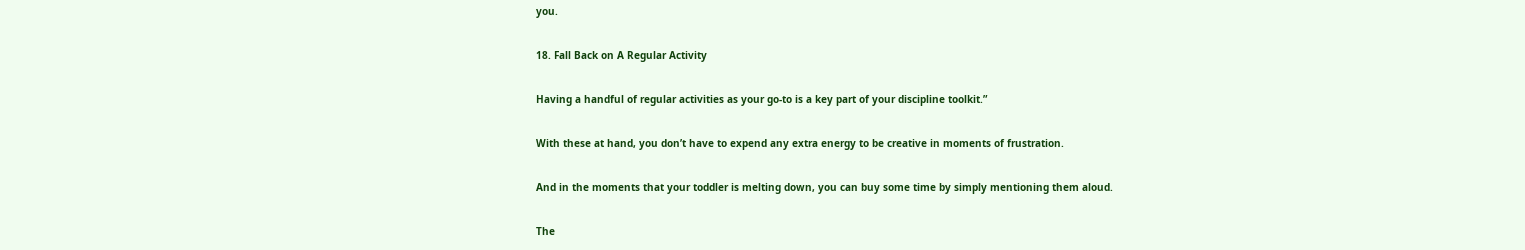you.

18. Fall Back on A Regular Activity

Having a handful of regular activities as your go-to is a key part of your discipline toolkit.”

With these at hand, you don’t have to expend any extra energy to be creative in moments of frustration.

And in the moments that your toddler is melting down, you can buy some time by simply mentioning them aloud.

The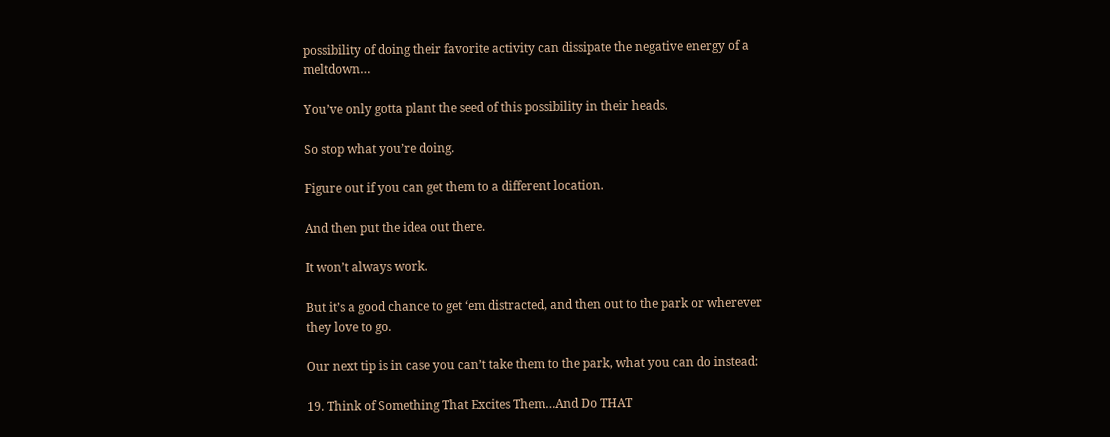possibility of doing their favorite activity can dissipate the negative energy of a meltdown…

You’ve only gotta plant the seed of this possibility in their heads.

So stop what you’re doing.

Figure out if you can get them to a different location.

And then put the idea out there.

It won’t always work.

But it’s a good chance to get ‘em distracted, and then out to the park or wherever they love to go.

Our next tip is in case you can’t take them to the park, what you can do instead:

19. Think of Something That Excites Them…And Do THAT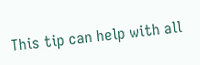This tip can help with all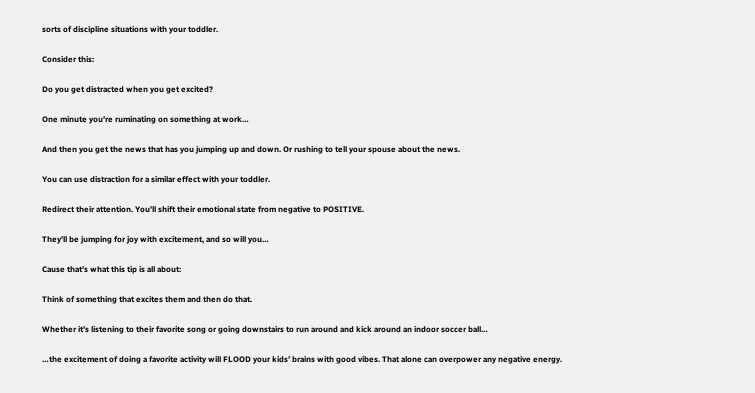sorts of discipline situations with your toddler.

Consider this:

Do you get distracted when you get excited?

One minute you’re ruminating on something at work…

And then you get the news that has you jumping up and down. Or rushing to tell your spouse about the news.

You can use distraction for a similar effect with your toddler.

Redirect their attention. You’ll shift their emotional state from negative to POSITIVE.

They’ll be jumping for joy with excitement, and so will you…

Cause that’s what this tip is all about:

Think of something that excites them and then do that.

Whether it’s listening to their favorite song or going downstairs to run around and kick around an indoor soccer ball…

…the excitement of doing a favorite activity will FLOOD your kids’ brains with good vibes. That alone can overpower any negative energy.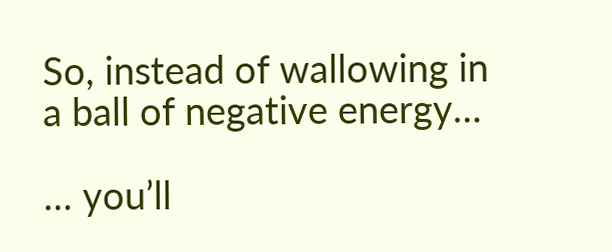So, instead of wallowing in a ball of negative energy…

… you’ll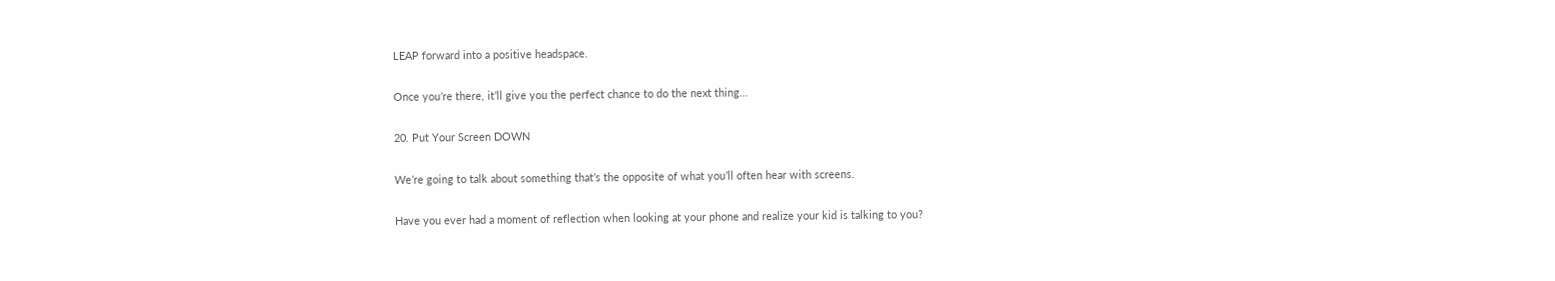LEAP forward into a positive headspace.

Once you’re there, it’ll give you the perfect chance to do the next thing…

20. Put Your Screen DOWN

We’re going to talk about something that’s the opposite of what you’ll often hear with screens.

Have you ever had a moment of reflection when looking at your phone and realize your kid is talking to you?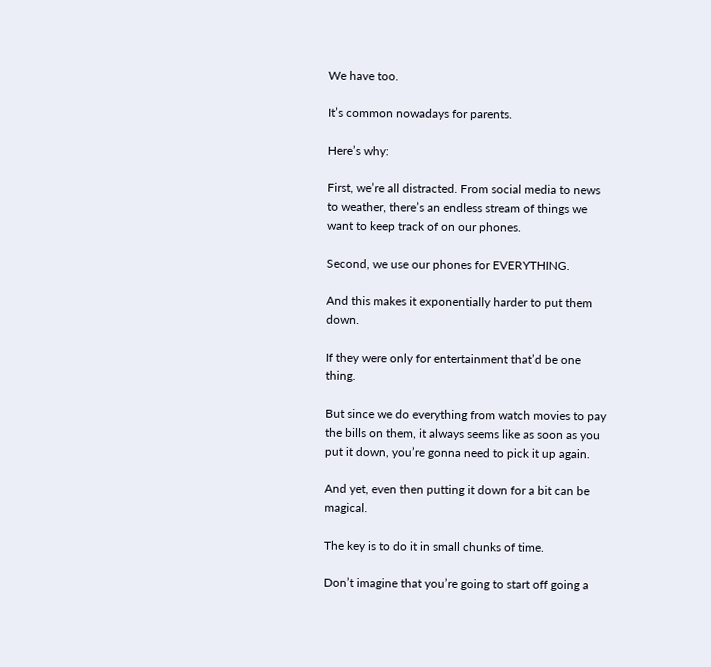We have too.

It’s common nowadays for parents.

Here’s why:

First, we’re all distracted. From social media to news to weather, there’s an endless stream of things we want to keep track of on our phones.

Second, we use our phones for EVERYTHING.

And this makes it exponentially harder to put them down.

If they were only for entertainment that’d be one thing.

But since we do everything from watch movies to pay the bills on them, it always seems like as soon as you put it down, you’re gonna need to pick it up again.

And yet, even then putting it down for a bit can be magical.

The key is to do it in small chunks of time.

Don’t imagine that you’re going to start off going a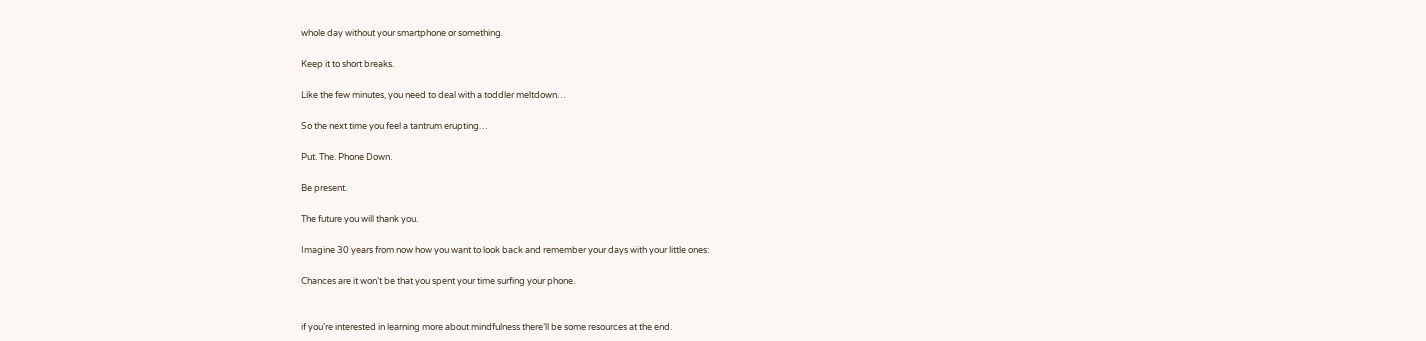whole day without your smartphone or something.

Keep it to short breaks.

Like the few minutes, you need to deal with a toddler meltdown…

So the next time you feel a tantrum erupting…

Put. The. Phone Down.

Be present.

The future you will thank you.

Imagine 30 years from now how you want to look back and remember your days with your little ones:

Chances are it won’t be that you spent your time surfing your phone.


if you’re interested in learning more about mindfulness there’ll be some resources at the end.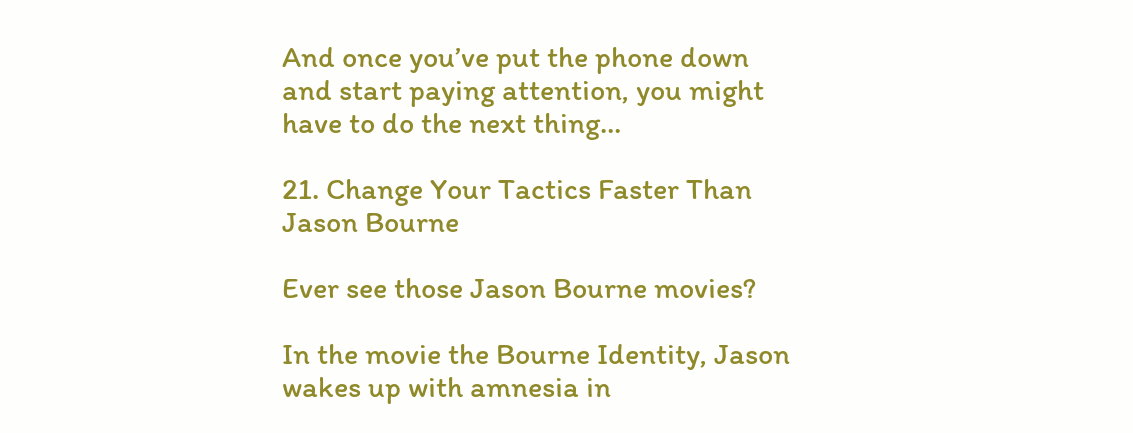And once you’ve put the phone down and start paying attention, you might have to do the next thing…

21. Change Your Tactics Faster Than Jason Bourne

Ever see those Jason Bourne movies?

In the movie the Bourne Identity, Jason wakes up with amnesia in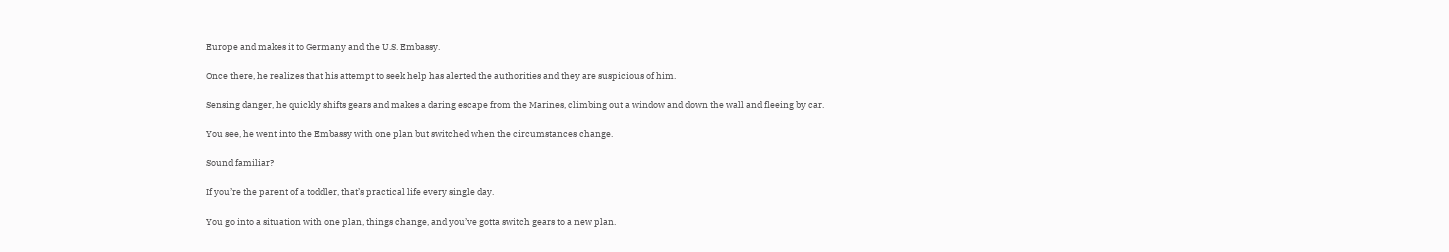Europe and makes it to Germany and the U.S. Embassy.

Once there, he realizes that his attempt to seek help has alerted the authorities and they are suspicious of him.

Sensing danger, he quickly shifts gears and makes a daring escape from the Marines, climbing out a window and down the wall and fleeing by car.

You see, he went into the Embassy with one plan but switched when the circumstances change.

Sound familiar?

If you’re the parent of a toddler, that’s practical life every single day.

You go into a situation with one plan, things change, and you’ve gotta switch gears to a new plan.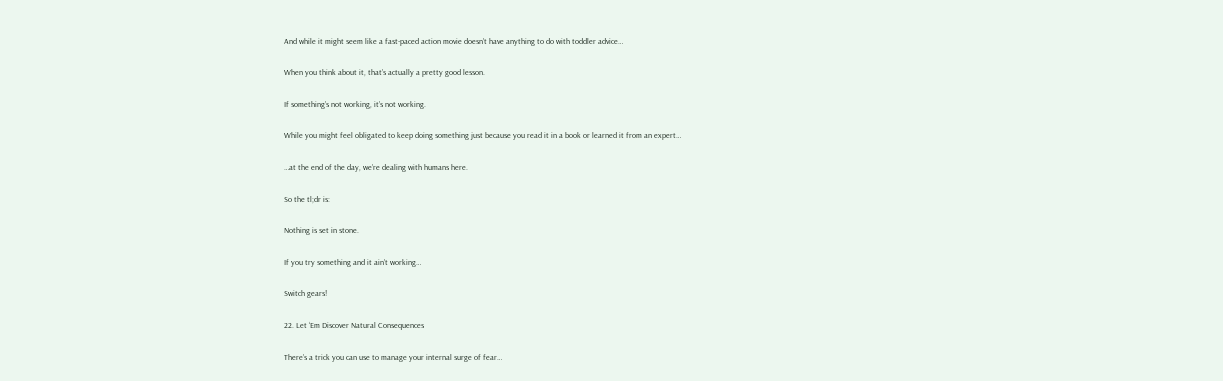And while it might seem like a fast-paced action movie doesn’t have anything to do with toddler advice…

When you think about it, that’s actually a pretty good lesson.

If something’s not working, it’s not working.

While you might feel obligated to keep doing something just because you read it in a book or learned it from an expert…

…at the end of the day, we’re dealing with humans here.

So the tl;dr is:

Nothing is set in stone.

If you try something and it ain’t working…

Switch gears!

22. Let ‘Em Discover Natural Consequences

There’s a trick you can use to manage your internal surge of fear…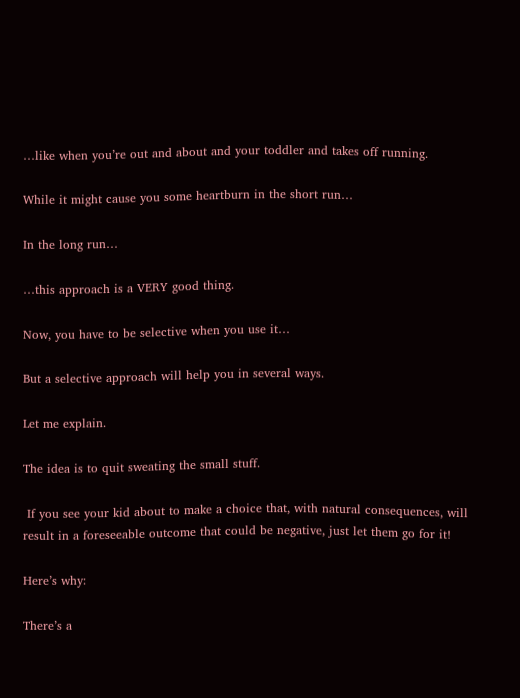…like when you’re out and about and your toddler and takes off running.

While it might cause you some heartburn in the short run…

In the long run…

…this approach is a VERY good thing.

Now, you have to be selective when you use it…

But a selective approach will help you in several ways.

Let me explain.

The idea is to quit sweating the small stuff.

 If you see your kid about to make a choice that, with natural consequences, will result in a foreseeable outcome that could be negative, just let them go for it!

Here’s why:

There’s a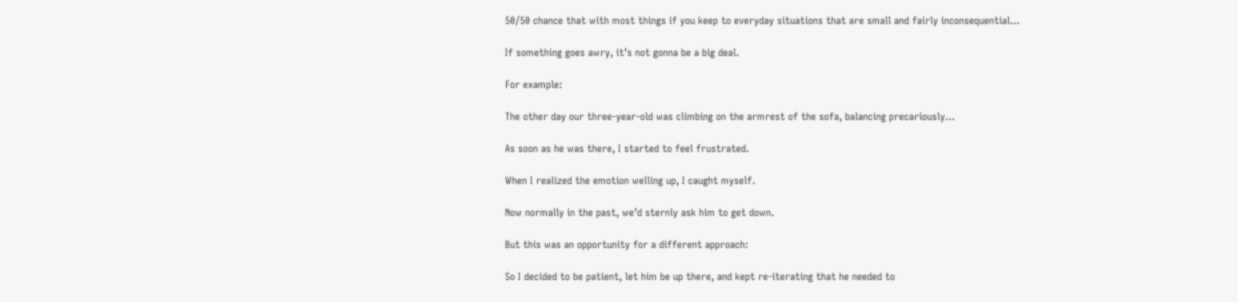50/50 chance that with most things if you keep to everyday situations that are small and fairly inconsequential…

If something goes awry, it’s not gonna be a big deal.

For example:

The other day our three-year-old was climbing on the armrest of the sofa, balancing precariously…

As soon as he was there, I started to feel frustrated.

When I realized the emotion welling up, I caught myself.

Now normally in the past, we’d sternly ask him to get down.

But this was an opportunity for a different approach:

So I decided to be patient, let him be up there, and kept re-iterating that he needed to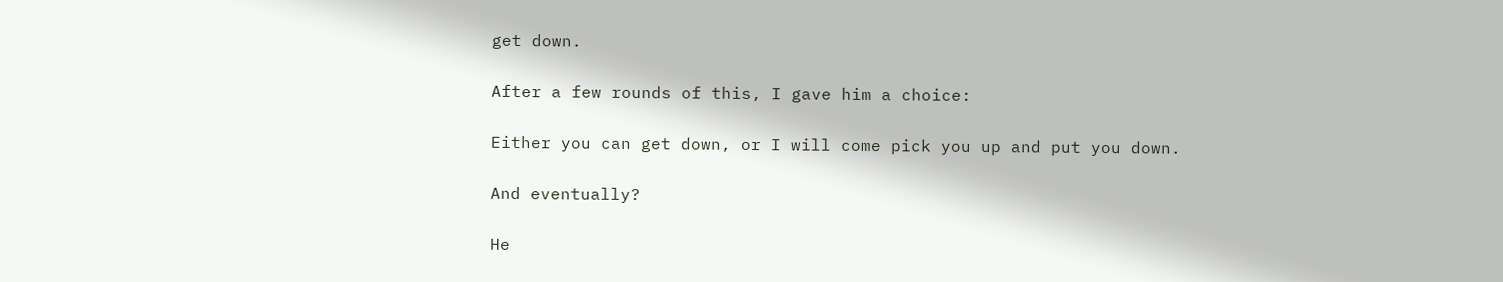get down.

After a few rounds of this, I gave him a choice:

Either you can get down, or I will come pick you up and put you down.

And eventually?

He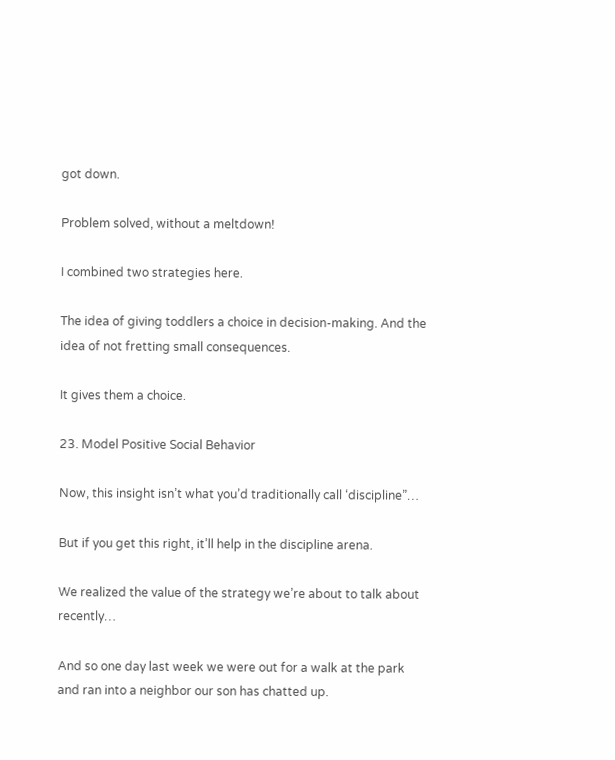got down.

Problem solved, without a meltdown!

I combined two strategies here.

The idea of giving toddlers a choice in decision-making. And the idea of not fretting small consequences.

It gives them a choice.

23. Model Positive Social Behavior

Now, this insight isn’t what you’d traditionally call ‘discipline”…

But if you get this right, it’ll help in the discipline arena.

We realized the value of the strategy we’re about to talk about recently…

And so one day last week we were out for a walk at the park and ran into a neighbor our son has chatted up.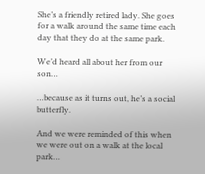She’s a friendly retired lady. She goes for a walk around the same time each day that they do at the same park.

We’d heard all about her from our son…

…because as it turns out, he’s a social butterfly.

And we were reminded of this when we were out on a walk at the local park…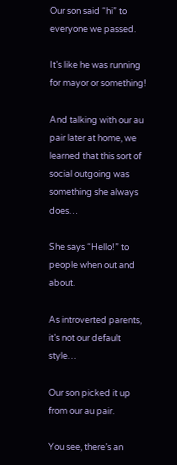Our son said “hi” to everyone we passed.

It’s like he was running for mayor or something!

And talking with our au pair later at home, we learned that this sort of social outgoing was something she always does…

She says “Hello!” to people when out and about.

As introverted parents, it’s not our default style…

Our son picked it up from our au pair.

You see, there’s an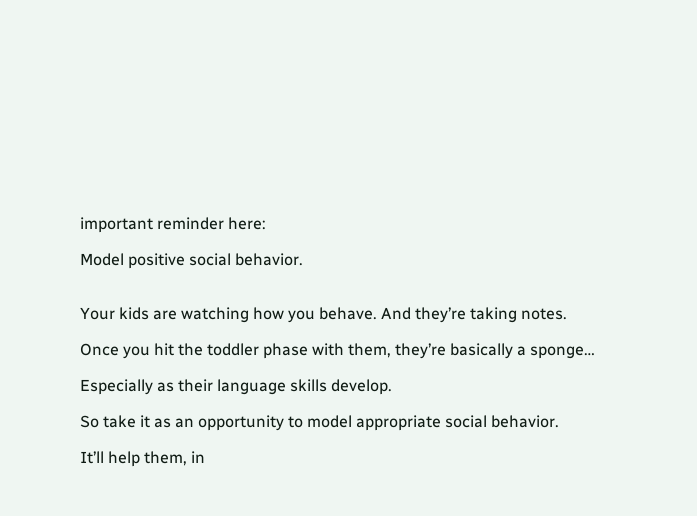important reminder here:

Model positive social behavior.


Your kids are watching how you behave. And they’re taking notes.

Once you hit the toddler phase with them, they’re basically a sponge…

Especially as their language skills develop.

So take it as an opportunity to model appropriate social behavior.

It’ll help them, in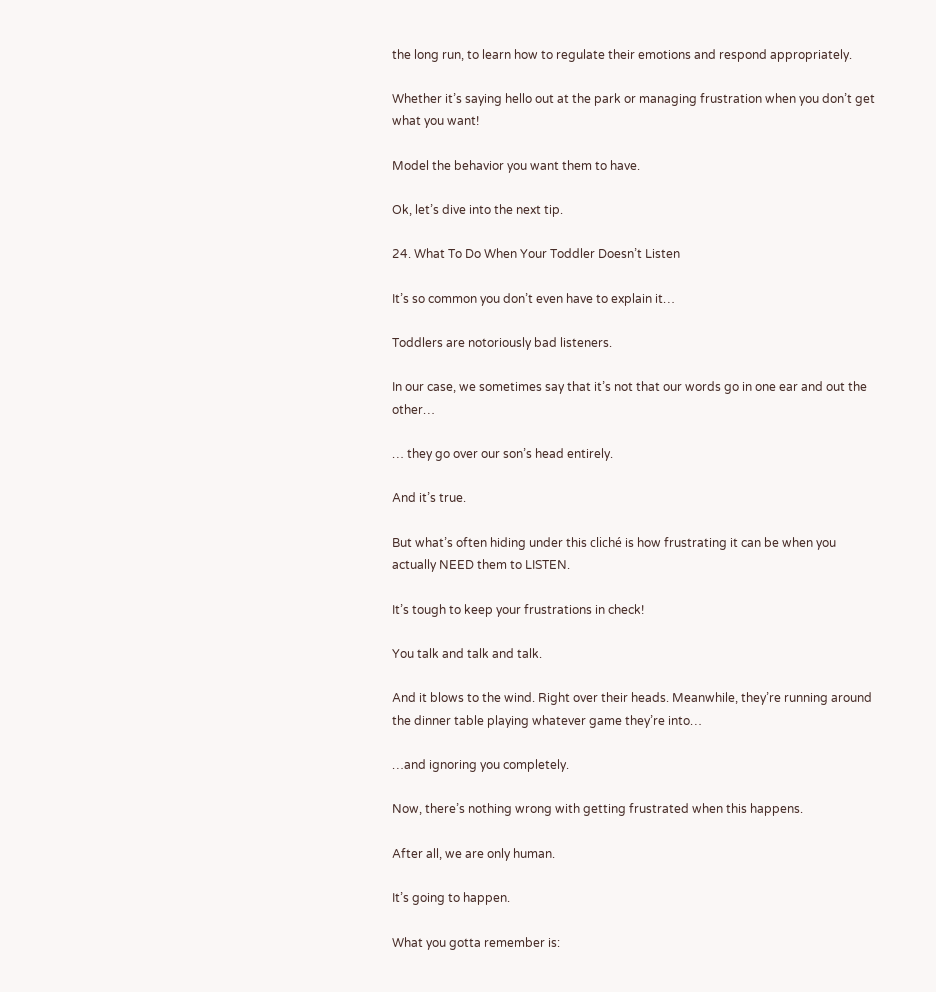the long run, to learn how to regulate their emotions and respond appropriately.

Whether it’s saying hello out at the park or managing frustration when you don’t get what you want!

Model the behavior you want them to have.

Ok, let’s dive into the next tip.

24. What To Do When Your Toddler Doesn’t Listen

It’s so common you don’t even have to explain it…

Toddlers are notoriously bad listeners.

In our case, we sometimes say that it’s not that our words go in one ear and out the other…

… they go over our son’s head entirely.

And it’s true.

But what’s often hiding under this cliché is how frustrating it can be when you actually NEED them to LISTEN.

It’s tough to keep your frustrations in check!

You talk and talk and talk.

And it blows to the wind. Right over their heads. Meanwhile, they’re running around the dinner table playing whatever game they’re into…

…and ignoring you completely.

Now, there’s nothing wrong with getting frustrated when this happens.

After all, we are only human.

It’s going to happen.

What you gotta remember is: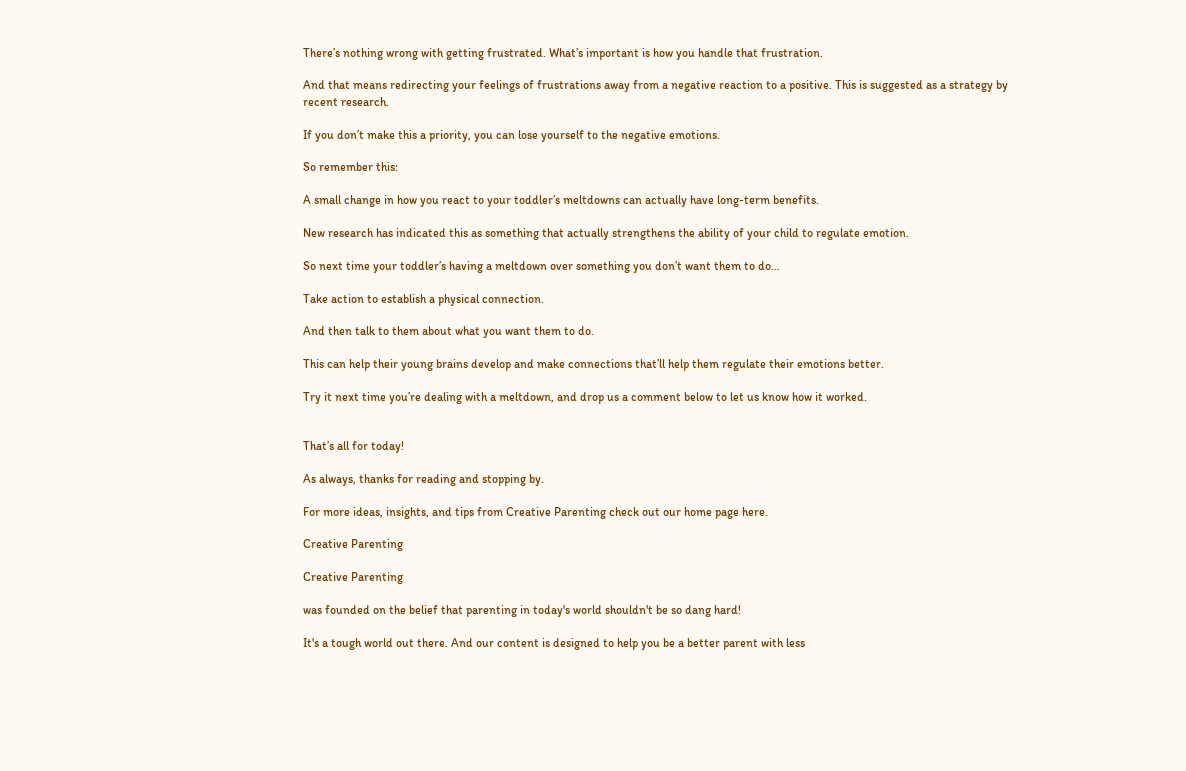There’s nothing wrong with getting frustrated. What’s important is how you handle that frustration.

And that means redirecting your feelings of frustrations away from a negative reaction to a positive. This is suggested as a strategy by recent research.

If you don’t make this a priority, you can lose yourself to the negative emotions.

So remember this:

A small change in how you react to your toddler’s meltdowns can actually have long-term benefits.

New research has indicated this as something that actually strengthens the ability of your child to regulate emotion.

So next time your toddler’s having a meltdown over something you don’t want them to do…

Take action to establish a physical connection.

And then talk to them about what you want them to do.

This can help their young brains develop and make connections that’ll help them regulate their emotions better.

Try it next time you’re dealing with a meltdown, and drop us a comment below to let us know how it worked.


That’s all for today!

As always, thanks for reading and stopping by.

For more ideas, insights, and tips from Creative Parenting check out our home page here.

Creative Parenting

Creative Parenting

was founded on the belief that parenting in today's world shouldn't be so dang hard!

It's a tough world out there. And our content is designed to help you be a better parent with less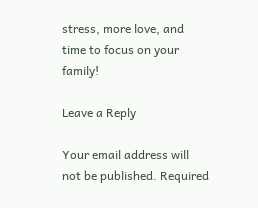stress, more love, and time to focus on your family!

Leave a Reply

Your email address will not be published. Required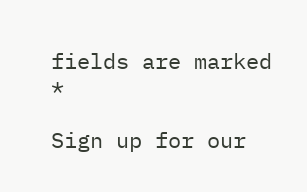fields are marked *

Sign up for our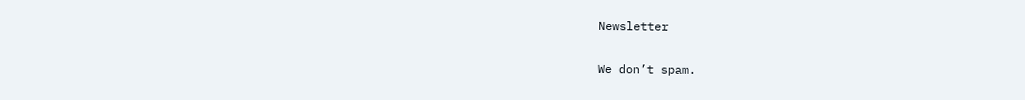Newsletter

We don’t spam.